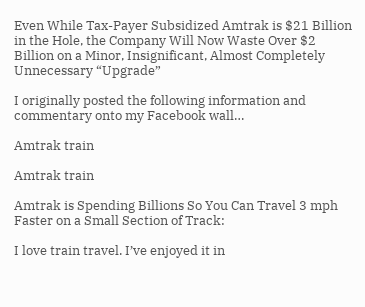Even While Tax-Payer Subsidized Amtrak is $21 Billion in the Hole, the Company Will Now Waste Over $2 Billion on a Minor, Insignificant, Almost Completely Unnecessary “Upgrade”

I originally posted the following information and commentary onto my Facebook wall…

Amtrak train

Amtrak train

Amtrak is Spending Billions So You Can Travel 3 mph Faster on a Small Section of Track:

I love train travel. I’ve enjoyed it in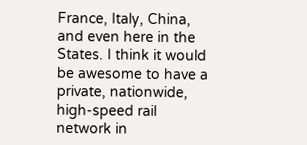France, Italy, China, and even here in the States. I think it would be awesome to have a private, nationwide, high-speed rail network in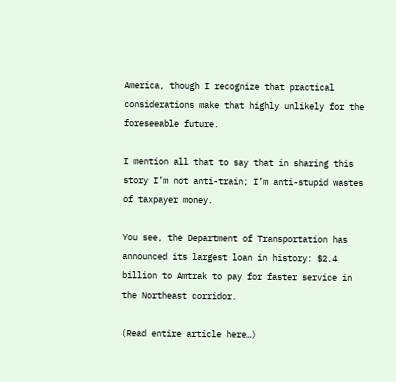America, though I recognize that practical considerations make that highly unlikely for the foreseeable future.

I mention all that to say that in sharing this story I’m not anti-train; I’m anti-stupid wastes of taxpayer money.

You see, the Department of Transportation has announced its largest loan in history: $2.4 billion to Amtrak to pay for faster service in the Northeast corridor.

(Read entire article here…)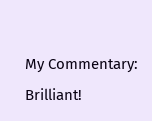My Commentary: Brilliant!